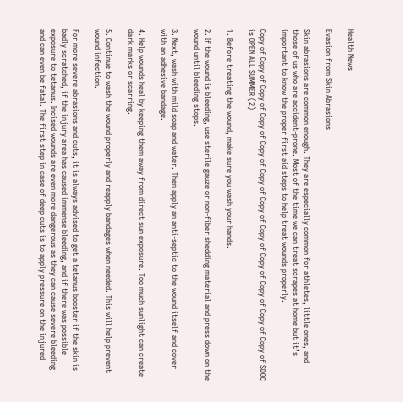Health News

Evasion from Skin Abrasions

Skin abrasions are common enough. They are especially common for athletes, little ones, and those of us who are accident-prone. Most of the time we can treat scrapes at home but it’s important to know the proper first aid steps to help treat wounds properly.

Copy of Copy of Copy of Copy of Copy of Copy of Copy of Copy of Copy of Copy of Copy of Copy of SDOC is OPEN ALL SUMMER (2)

1. Before treating the wound, make sure you wash your hands.

2. If the wound is bleeding, use sterile gauze or non-fiber shedding material and press down on the wound until bleeding stops.

3. Next, wash with mild soap and water. Then apply an anti-septic to the wound itself and cover with an adhesive bandage.

4. Help wounds heal by keeping them away from direct sun exposure. Too much sunlight can create dark marks or scarring.

5. Continue to wash the wound properly and reapply bandages when needed. This will help prevent wound infection.

For more severe abrasions and cuts, it is always advised to get a tetanus booster if the skin is badly scratched, if the injury area has caused immense bleeding, and if there was possible exposure to tetanus. Incised wounds are even more dangerous as they can cause severe bleeding and can even be fatal. The first step in case of deep cuts is to apply pressure on the injured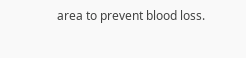area to prevent blood loss.